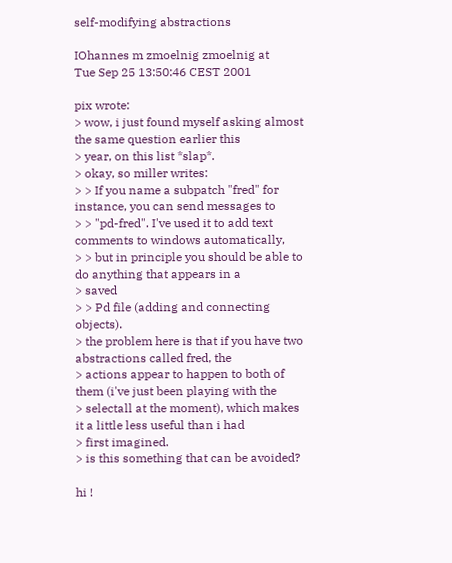self-modifying abstractions

IOhannes m zmoelnig zmoelnig at
Tue Sep 25 13:50:46 CEST 2001

pix wrote:
> wow, i just found myself asking almost the same question earlier this
> year, on this list *slap*.
> okay, so miller writes:
> > If you name a subpatch "fred" for instance, you can send messages to
> > "pd-fred". I've used it to add text comments to windows automatically,
> > but in principle you should be able to do anything that appears in a
> saved
> > Pd file (adding and connecting objects).
> the problem here is that if you have two abstractions called fred, the
> actions appear to happen to both of them (i've just been playing with the
> selectall at the moment), which makes it a little less useful than i had
> first imagined.
> is this something that can be avoided?

hi !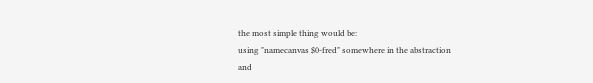the most simple thing would be:
using "namecanvas $0-fred" somewhere in the abstraction
and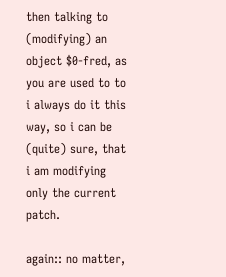then talking to (modifying) an object $0-fred, as you are used to to
i always do it this way, so i can be (quite) sure, that i am modifying
only the current patch.

again:: no matter,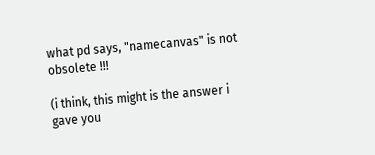what pd says, "namecanvas" is not obsolete !!!

(i think, this might is the answer i gave you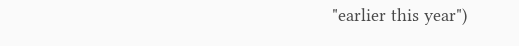"earlier this year")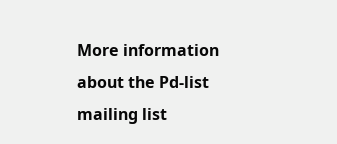More information about the Pd-list mailing list